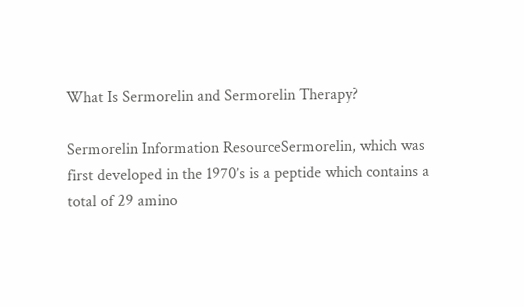What Is Sermorelin and Sermorelin Therapy?

Sermorelin Information ResourceSermorelin, which was first developed in the 1970’s is a peptide which contains a total of 29 amino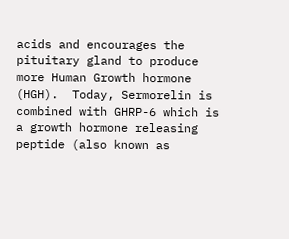acids and encourages the pituitary gland to produce more Human Growth hormone (HGH).  Today, Sermorelin is combined with GHRP-6 which is a growth hormone releasing peptide (also known as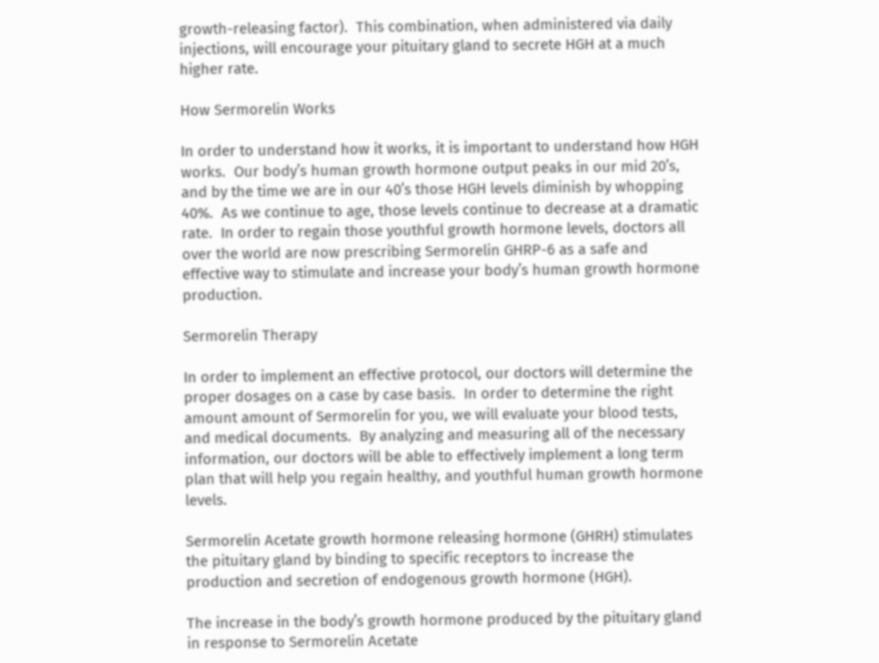growth-releasing factor).  This combination, when administered via daily injections, will encourage your pituitary gland to secrete HGH at a much higher rate.

How Sermorelin Works

In order to understand how it works, it is important to understand how HGH works.  Our body’s human growth hormone output peaks in our mid 20’s, and by the time we are in our 40’s those HGH levels diminish by whopping 40%.  As we continue to age, those levels continue to decrease at a dramatic rate.  In order to regain those youthful growth hormone levels, doctors all over the world are now prescribing Sermorelin GHRP-6 as a safe and effective way to stimulate and increase your body’s human growth hormone production.

Sermorelin Therapy

In order to implement an effective protocol, our doctors will determine the proper dosages on a case by case basis.  In order to determine the right amount amount of Sermorelin for you, we will evaluate your blood tests, and medical documents.  By analyzing and measuring all of the necessary information, our doctors will be able to effectively implement a long term plan that will help you regain healthy, and youthful human growth hormone levels.

Sermorelin Acetate growth hormone releasing hormone (GHRH) stimulates the pituitary gland by binding to specific receptors to increase the production and secretion of endogenous growth hormone (HGH).

The increase in the body’s growth hormone produced by the pituitary gland in response to Sermorelin Acetate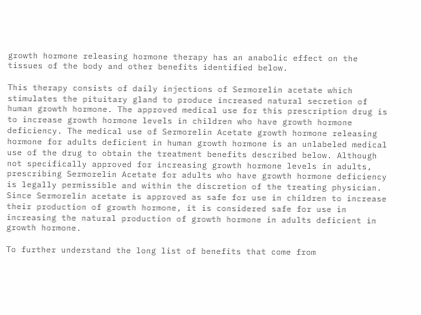growth hormone releasing hormone therapy has an anabolic effect on the tissues of the body and other benefits identified below.

This therapy consists of daily injections of Sermorelin acetate which stimulates the pituitary gland to produce increased natural secretion of human growth hormone. The approved medical use for this prescription drug is to increase growth hormone levels in children who have growth hormone deficiency. The medical use of Sermorelin Acetate growth hormone releasing hormone for adults deficient in human growth hormone is an unlabeled medical use of the drug to obtain the treatment benefits described below. Although not specifically approved for increasing growth hormone levels in adults, prescribing Sermorelin Acetate for adults who have growth hormone deficiency is legally permissible and within the discretion of the treating physician. Since Sermorelin acetate is approved as safe for use in children to increase their production of growth hormone, it is considered safe for use in increasing the natural production of growth hormone in adults deficient in growth hormone.

To further understand the long list of benefits that come from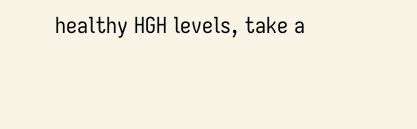healthy HGH levels, take a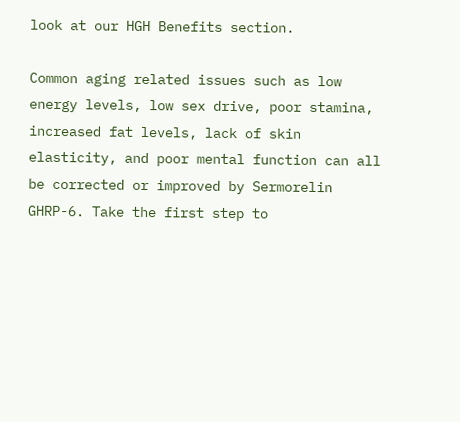look at our HGH Benefits section.

Common aging related issues such as low energy levels, low sex drive, poor stamina,  increased fat levels, lack of skin elasticity, and poor mental function can all be corrected or improved by Sermorelin GHRP-6. Take the first step to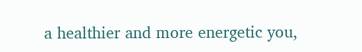a healthier and more energetic you,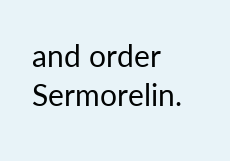and order Sermorelin.